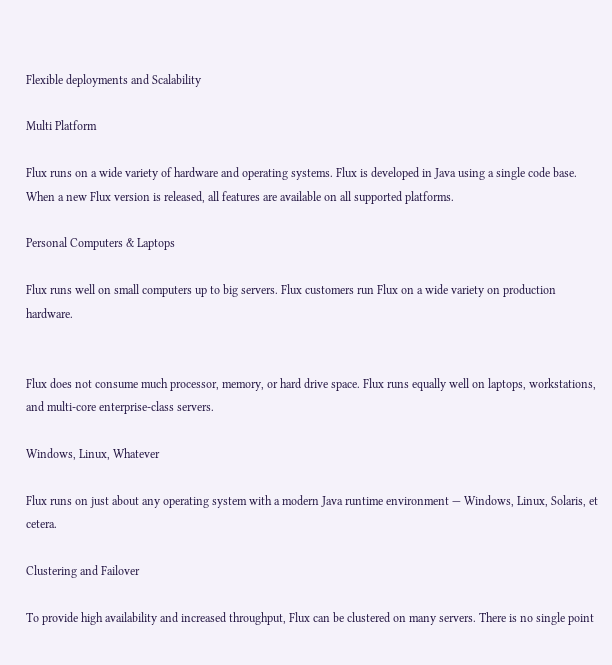Flexible deployments and Scalability

Multi Platform

Flux runs on a wide variety of hardware and operating systems. Flux is developed in Java using a single code base. When a new Flux version is released, all features are available on all supported platforms.

Personal Computers & Laptops

Flux runs well on small computers up to big servers. Flux customers run Flux on a wide variety on production hardware.


Flux does not consume much processor, memory, or hard drive space. Flux runs equally well on laptops, workstations, and multi-core enterprise-class servers.

Windows, Linux, Whatever

Flux runs on just about any operating system with a modern Java runtime environment — Windows, Linux, Solaris, et cetera.

Clustering and Failover

To provide high availability and increased throughput, Flux can be clustered on many servers. There is no single point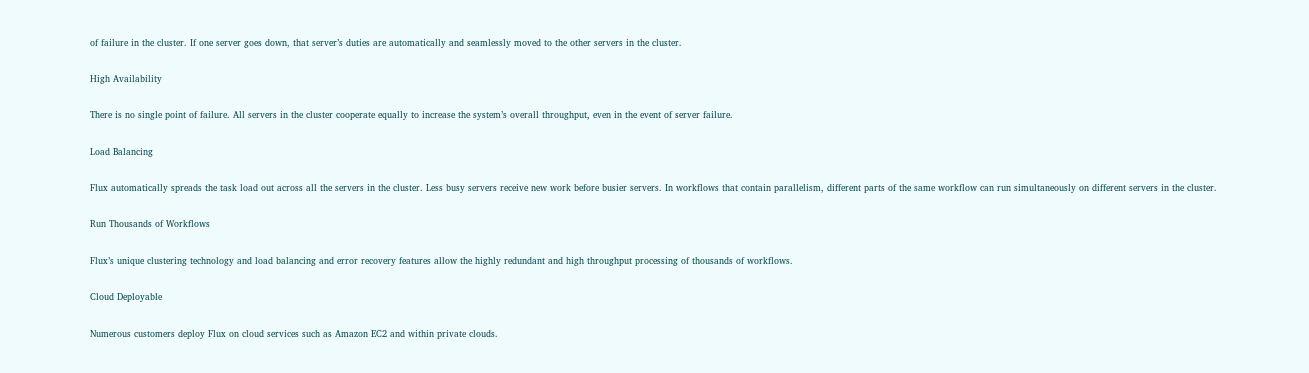of failure in the cluster. If one server goes down, that server’s duties are automatically and seamlessly moved to the other servers in the cluster.

High Availability

There is no single point of failure. All servers in the cluster cooperate equally to increase the system’s overall throughput, even in the event of server failure.

Load Balancing

Flux automatically spreads the task load out across all the servers in the cluster. Less busy servers receive new work before busier servers. In workflows that contain parallelism, different parts of the same workflow can run simultaneously on different servers in the cluster.

Run Thousands of Workflows

Flux’s unique clustering technology and load balancing and error recovery features allow the highly redundant and high throughput processing of thousands of workflows.

Cloud Deployable

Numerous customers deploy Flux on cloud services such as Amazon EC2 and within private clouds.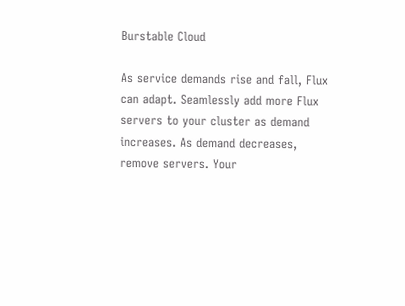Burstable Cloud

As service demands rise and fall, Flux can adapt. Seamlessly add more Flux servers to your cluster as demand increases. As demand decreases, remove servers. Your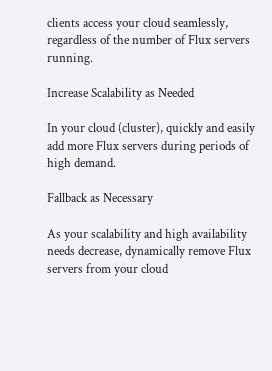clients access your cloud seamlessly, regardless of the number of Flux servers running.

Increase Scalability as Needed

In your cloud (cluster), quickly and easily add more Flux servers during periods of high demand.

Fallback as Necessary

As your scalability and high availability needs decrease, dynamically remove Flux servers from your cloud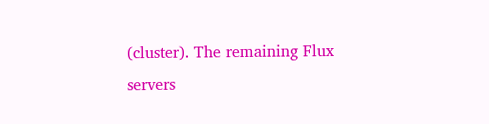(cluster). The remaining Flux servers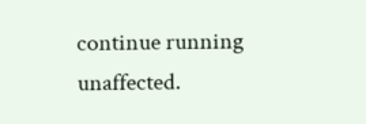continue running unaffected.